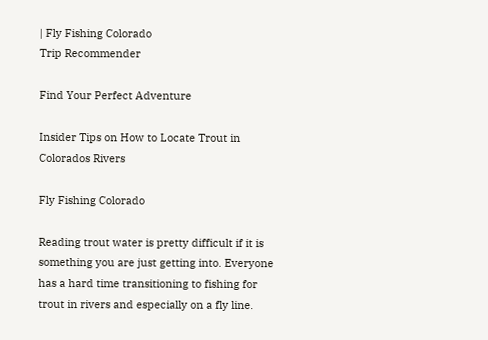| Fly Fishing Colorado
Trip Recommender

Find Your Perfect Adventure

Insider Tips on How to Locate Trout in Colorados Rivers

Fly Fishing Colorado

Reading trout water is pretty difficult if it is something you are just getting into. Everyone has a hard time transitioning to fishing for trout in rivers and especially on a fly line.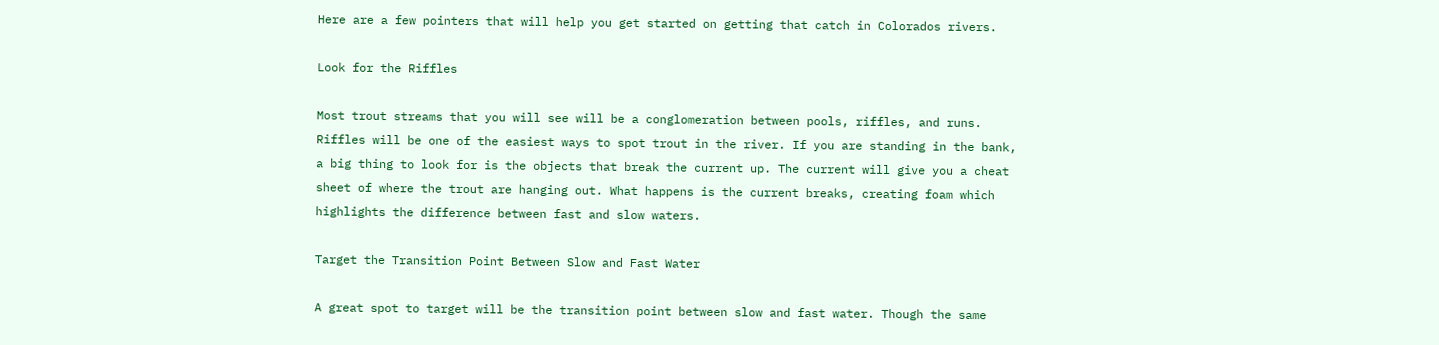Here are a few pointers that will help you get started on getting that catch in Colorados rivers.

Look for the Riffles

Most trout streams that you will see will be a conglomeration between pools, riffles, and runs. Riffles will be one of the easiest ways to spot trout in the river. If you are standing in the bank, a big thing to look for is the objects that break the current up. The current will give you a cheat sheet of where the trout are hanging out. What happens is the current breaks, creating foam which highlights the difference between fast and slow waters.

Target the Transition Point Between Slow and Fast Water

A great spot to target will be the transition point between slow and fast water. Though the same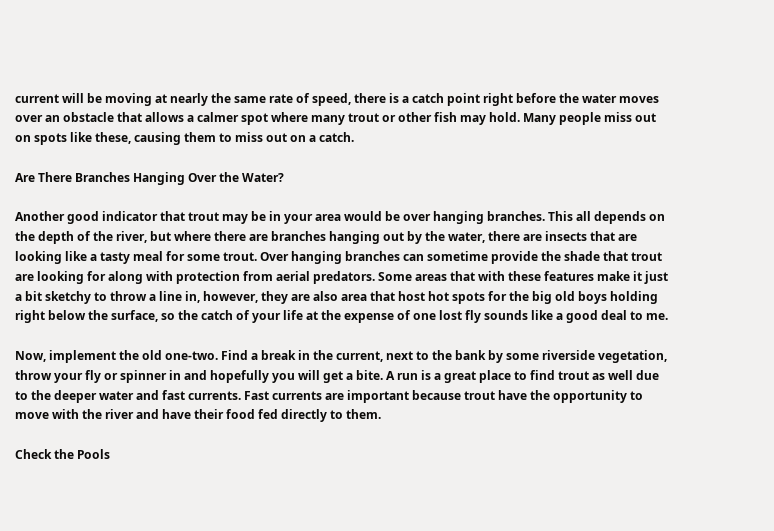current will be moving at nearly the same rate of speed, there is a catch point right before the water moves over an obstacle that allows a calmer spot where many trout or other fish may hold. Many people miss out on spots like these, causing them to miss out on a catch.

Are There Branches Hanging Over the Water?

Another good indicator that trout may be in your area would be over hanging branches. This all depends on the depth of the river, but where there are branches hanging out by the water, there are insects that are looking like a tasty meal for some trout. Over hanging branches can sometime provide the shade that trout are looking for along with protection from aerial predators. Some areas that with these features make it just a bit sketchy to throw a line in, however, they are also area that host hot spots for the big old boys holding right below the surface, so the catch of your life at the expense of one lost fly sounds like a good deal to me.

Now, implement the old one-two. Find a break in the current, next to the bank by some riverside vegetation, throw your fly or spinner in and hopefully you will get a bite. A run is a great place to find trout as well due to the deeper water and fast currents. Fast currents are important because trout have the opportunity to move with the river and have their food fed directly to them.

Check the Pools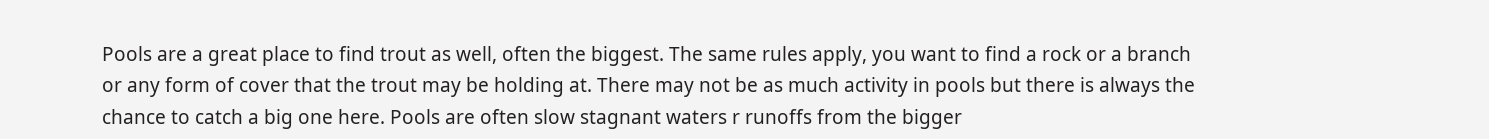Pools are a great place to find trout as well, often the biggest. The same rules apply, you want to find a rock or a branch or any form of cover that the trout may be holding at. There may not be as much activity in pools but there is always the chance to catch a big one here. Pools are often slow stagnant waters r runoffs from the bigger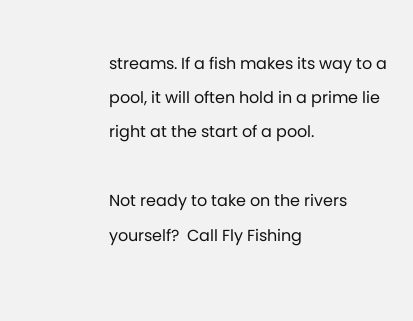streams. If a fish makes its way to a pool, it will often hold in a prime lie right at the start of a pool.

Not ready to take on the rivers yourself?  Call Fly Fishing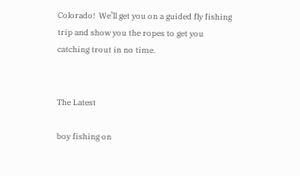Colorado!  We’ll get you on a guided fly fishing trip and show you the ropes to get you catching trout in no time.


The Latest

boy fishing on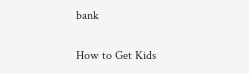bank

How to Get Kids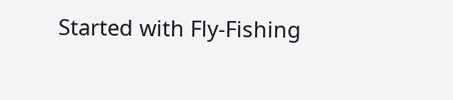Started with Fly-Fishing